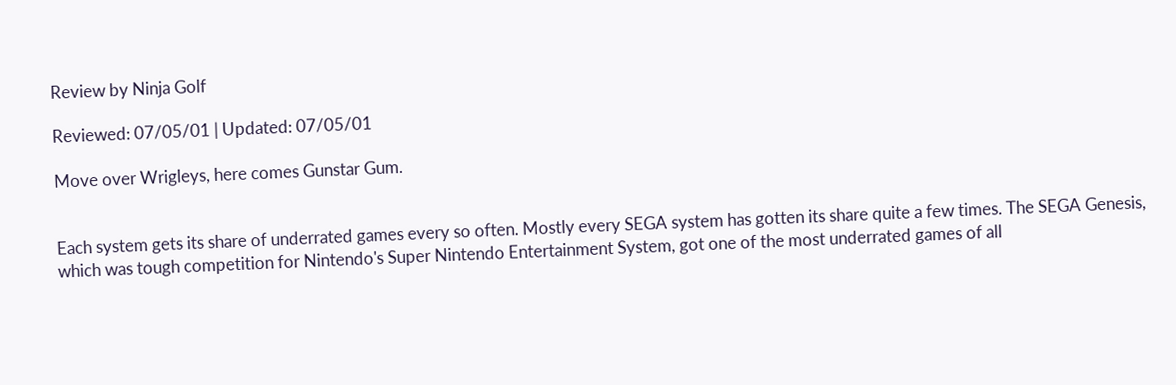Review by Ninja Golf

Reviewed: 07/05/01 | Updated: 07/05/01

Move over Wrigleys, here comes Gunstar Gum.


Each system gets its share of underrated games every so often. Mostly every SEGA system has gotten its share quite a few times. The SEGA Genesis, which was tough competition for Nintendo's Super Nintendo Entertainment System, got one of the most underrated games of all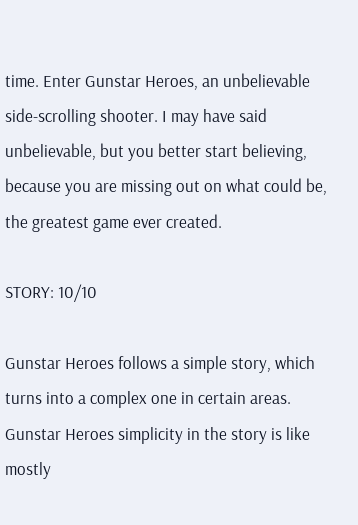time. Enter Gunstar Heroes, an unbelievable side-scrolling shooter. I may have said unbelievable, but you better start believing, because you are missing out on what could be, the greatest game ever created.

STORY: 10/10

Gunstar Heroes follows a simple story, which turns into a complex one in certain areas. Gunstar Heroes simplicity in the story is like mostly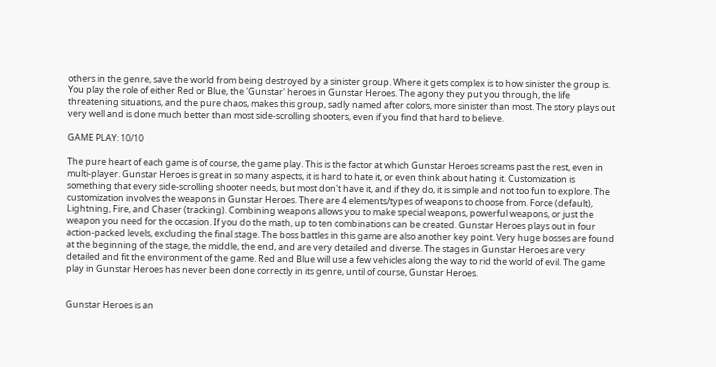others in the genre, save the world from being destroyed by a sinister group. Where it gets complex is to how sinister the group is. You play the role of either Red or Blue, the 'Gunstar' heroes in Gunstar Heroes. The agony they put you through, the life threatening situations, and the pure chaos, makes this group, sadly named after colors, more sinister than most. The story plays out very well and is done much better than most side-scrolling shooters, even if you find that hard to believe.

GAME PLAY: 10/10

The pure heart of each game is of course, the game play. This is the factor at which Gunstar Heroes screams past the rest, even in multi-player. Gunstar Heroes is great in so many aspects, it is hard to hate it, or even think about hating it. Customization is something that every side-scrolling shooter needs, but most don't have it, and if they do, it is simple and not too fun to explore. The customization involves the weapons in Gunstar Heroes. There are 4 elements/types of weapons to choose from. Force (default), Lightning, Fire, and Chaser (tracking). Combining weapons allows you to make special weapons, powerful weapons, or just the weapon you need for the occasion. If you do the math, up to ten combinations can be created. Gunstar Heroes plays out in four action-packed levels, excluding the final stage. The boss battles in this game are also another key point. Very huge bosses are found at the beginning of the stage, the middle, the end, and are very detailed and diverse. The stages in Gunstar Heroes are very detailed and fit the environment of the game. Red and Blue will use a few vehicles along the way to rid the world of evil. The game play in Gunstar Heroes has never been done correctly in its genre, until of course, Gunstar Heroes.


Gunstar Heroes is an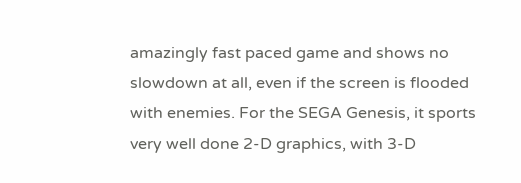amazingly fast paced game and shows no slowdown at all, even if the screen is flooded with enemies. For the SEGA Genesis, it sports very well done 2-D graphics, with 3-D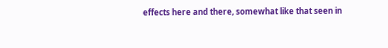effects here and there, somewhat like that seen in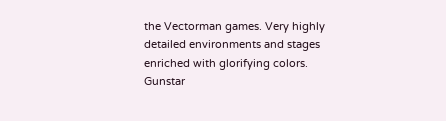the Vectorman games. Very highly detailed environments and stages enriched with glorifying colors. Gunstar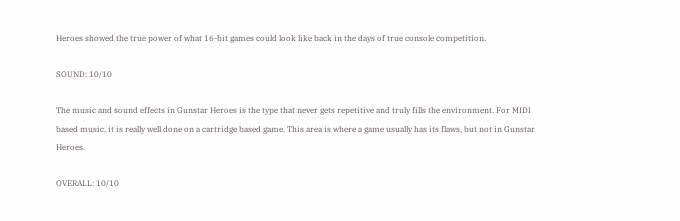Heroes showed the true power of what 16-bit games could look like back in the days of true console competition.

SOUND: 10/10

The music and sound effects in Gunstar Heroes is the type that never gets repetitive and truly fills the environment. For MIDI based music, it is really well done on a cartridge based game. This area is where a game usually has its flaws, but not in Gunstar Heroes.

OVERALL: 10/10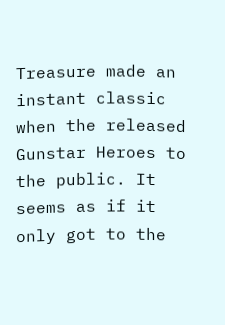Treasure made an instant classic when the released Gunstar Heroes to the public. It seems as if it only got to the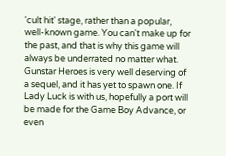'cult hit' stage, rather than a popular, well-known game. You can't make up for the past, and that is why this game will always be underrated no matter what. Gunstar Heroes is very well deserving of a sequel, and it has yet to spawn one. If Lady Luck is with us, hopefully a port will be made for the Game Boy Advance, or even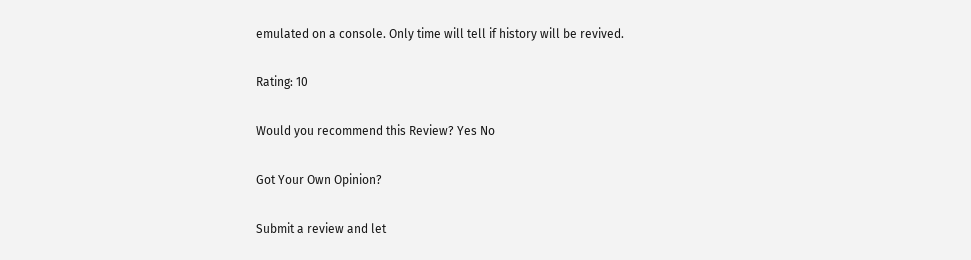emulated on a console. Only time will tell if history will be revived.

Rating: 10

Would you recommend this Review? Yes No

Got Your Own Opinion?

Submit a review and let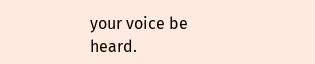your voice be heard.